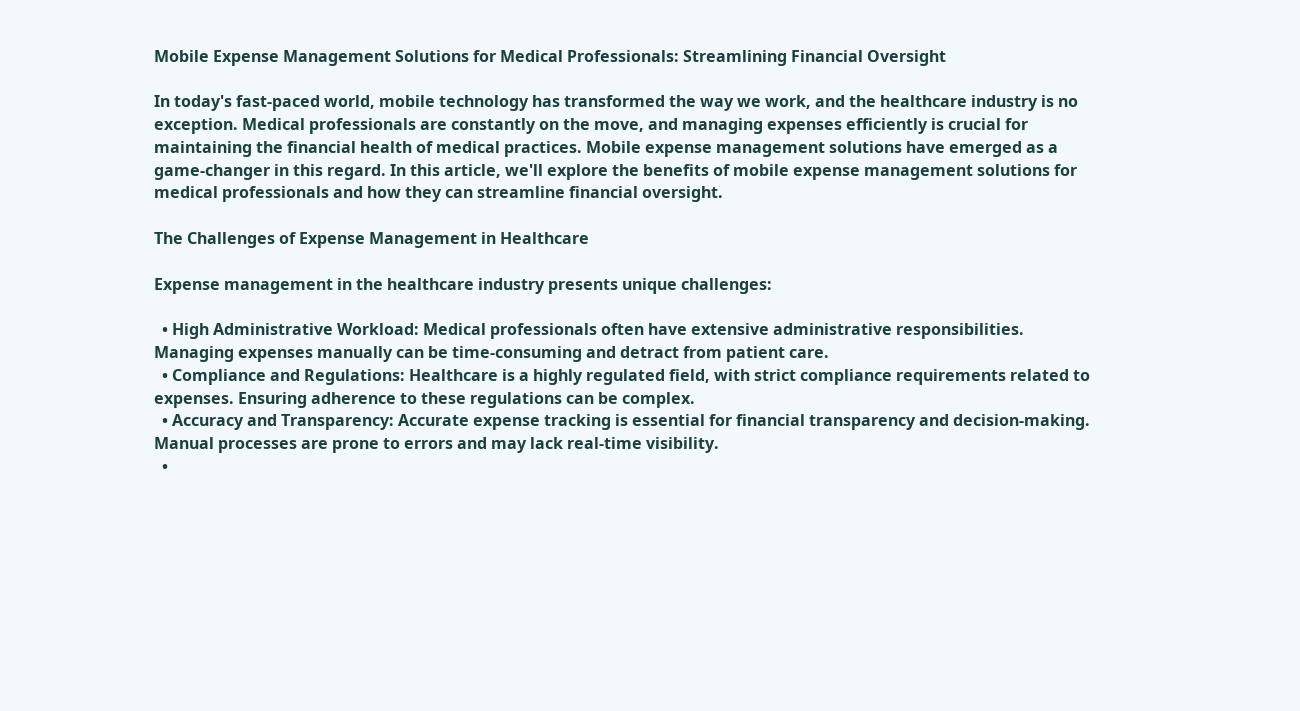Mobile Expense Management Solutions for Medical Professionals: Streamlining Financial Oversight

In today's fast-paced world, mobile technology has transformed the way we work, and the healthcare industry is no exception. Medical professionals are constantly on the move, and managing expenses efficiently is crucial for maintaining the financial health of medical practices. Mobile expense management solutions have emerged as a game-changer in this regard. In this article, we'll explore the benefits of mobile expense management solutions for medical professionals and how they can streamline financial oversight.

The Challenges of Expense Management in Healthcare

Expense management in the healthcare industry presents unique challenges:

  • High Administrative Workload: Medical professionals often have extensive administrative responsibilities. Managing expenses manually can be time-consuming and detract from patient care.
  • Compliance and Regulations: Healthcare is a highly regulated field, with strict compliance requirements related to expenses. Ensuring adherence to these regulations can be complex.
  • Accuracy and Transparency: Accurate expense tracking is essential for financial transparency and decision-making. Manual processes are prone to errors and may lack real-time visibility.
  •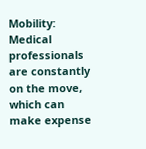Mobility: Medical professionals are constantly on the move, which can make expense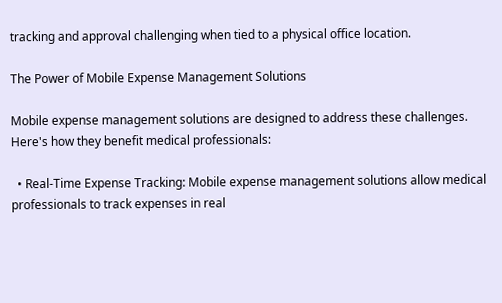tracking and approval challenging when tied to a physical office location.

The Power of Mobile Expense Management Solutions

Mobile expense management solutions are designed to address these challenges. Here's how they benefit medical professionals:

  • Real-Time Expense Tracking: Mobile expense management solutions allow medical professionals to track expenses in real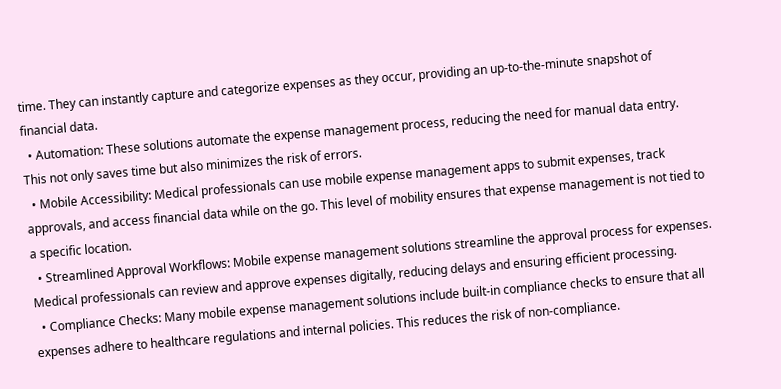time. They can instantly capture and categorize expenses as they occur, providing an up-to-the-minute snapshot of financial data.
  • Automation: These solutions automate the expense management process, reducing the need for manual data entry. This not only saves time but also minimizes the risk of errors.
  • Mobile Accessibility: Medical professionals can use mobile expense management apps to submit expenses, track approvals, and access financial data while on the go. This level of mobility ensures that expense management is not tied to a specific location.
  • Streamlined Approval Workflows: Mobile expense management solutions streamline the approval process for expenses. Medical professionals can review and approve expenses digitally, reducing delays and ensuring efficient processing.
  • Compliance Checks: Many mobile expense management solutions include built-in compliance checks to ensure that all expenses adhere to healthcare regulations and internal policies. This reduces the risk of non-compliance.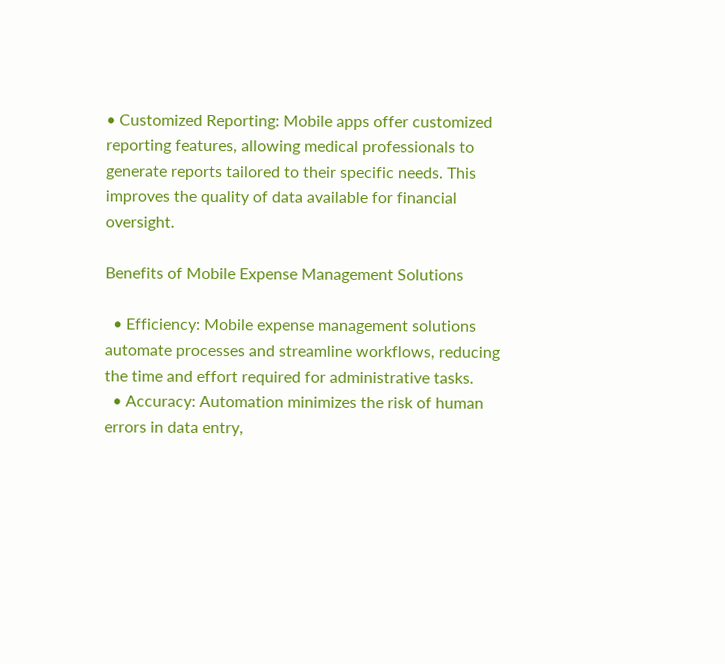• Customized Reporting: Mobile apps offer customized reporting features, allowing medical professionals to generate reports tailored to their specific needs. This improves the quality of data available for financial oversight.

Benefits of Mobile Expense Management Solutions

  • Efficiency: Mobile expense management solutions automate processes and streamline workflows, reducing the time and effort required for administrative tasks.
  • Accuracy: Automation minimizes the risk of human errors in data entry,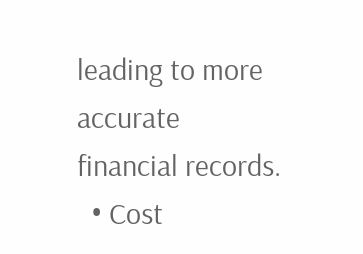leading to more accurate financial records.
  • Cost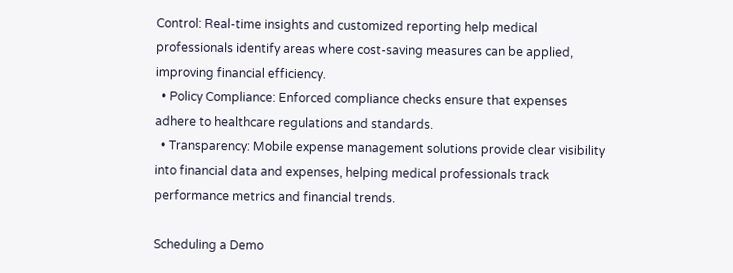Control: Real-time insights and customized reporting help medical professionals identify areas where cost-saving measures can be applied, improving financial efficiency.
  • Policy Compliance: Enforced compliance checks ensure that expenses adhere to healthcare regulations and standards.
  • Transparency: Mobile expense management solutions provide clear visibility into financial data and expenses, helping medical professionals track performance metrics and financial trends.

Scheduling a Demo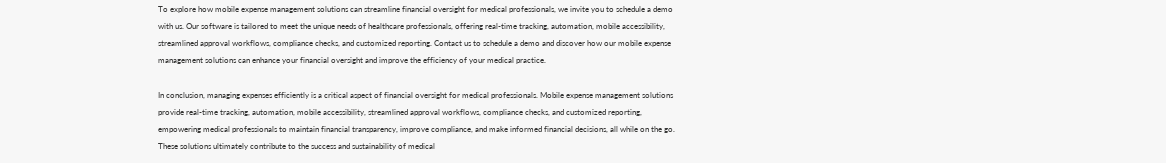To explore how mobile expense management solutions can streamline financial oversight for medical professionals, we invite you to schedule a demo with us. Our software is tailored to meet the unique needs of healthcare professionals, offering real-time tracking, automation, mobile accessibility, streamlined approval workflows, compliance checks, and customized reporting. Contact us to schedule a demo and discover how our mobile expense management solutions can enhance your financial oversight and improve the efficiency of your medical practice.

In conclusion, managing expenses efficiently is a critical aspect of financial oversight for medical professionals. Mobile expense management solutions provide real-time tracking, automation, mobile accessibility, streamlined approval workflows, compliance checks, and customized reporting, empowering medical professionals to maintain financial transparency, improve compliance, and make informed financial decisions, all while on the go. These solutions ultimately contribute to the success and sustainability of medical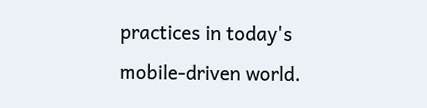practices in today's mobile-driven world.